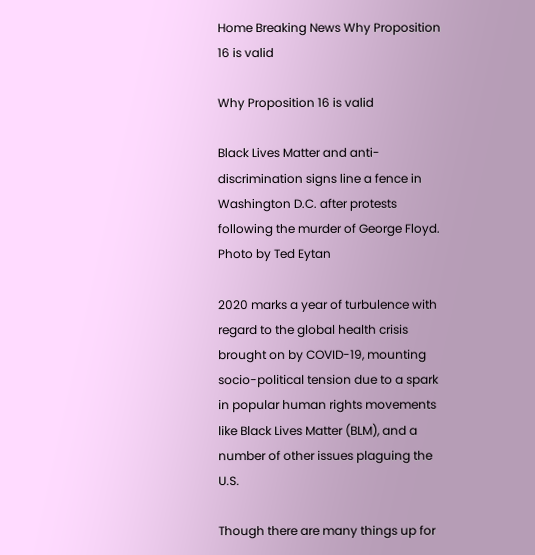Home Breaking News Why Proposition 16 is valid

Why Proposition 16 is valid

Black Lives Matter and anti-discrimination signs line a fence in Washington D.C. after protests following the murder of George Floyd. Photo by Ted Eytan

2020 marks a year of turbulence with regard to the global health crisis brought on by COVID-19, mounting socio-political tension due to a spark in popular human rights movements like Black Lives Matter (BLM), and a number of other issues plaguing the U.S.

Though there are many things up for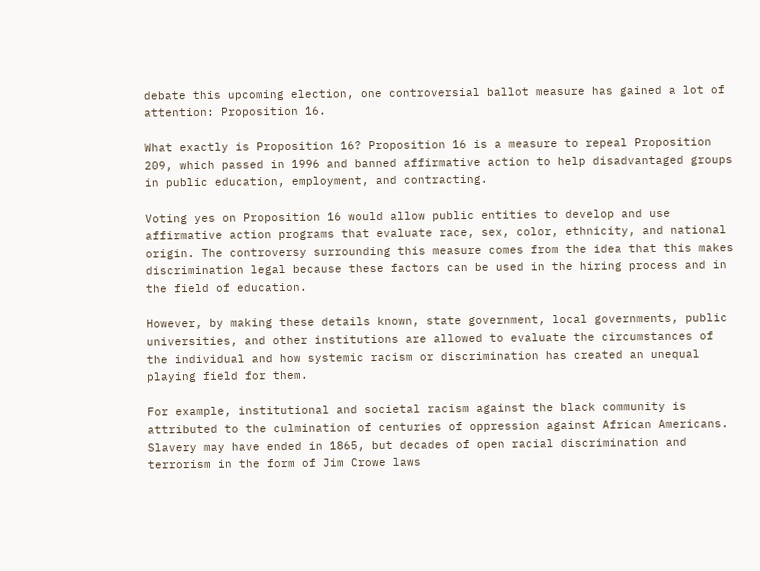debate this upcoming election, one controversial ballot measure has gained a lot of attention: Proposition 16.

What exactly is Proposition 16? Proposition 16 is a measure to repeal Proposition 209, which passed in 1996 and banned affirmative action to help disadvantaged groups in public education, employment, and contracting.

Voting yes on Proposition 16 would allow public entities to develop and use affirmative action programs that evaluate race, sex, color, ethnicity, and national origin. The controversy surrounding this measure comes from the idea that this makes discrimination legal because these factors can be used in the hiring process and in the field of education.

However, by making these details known, state government, local governments, public universities, and other institutions are allowed to evaluate the circumstances of the individual and how systemic racism or discrimination has created an unequal playing field for them.

For example, institutional and societal racism against the black community is attributed to the culmination of centuries of oppression against African Americans. Slavery may have ended in 1865, but decades of open racial discrimination and terrorism in the form of Jim Crowe laws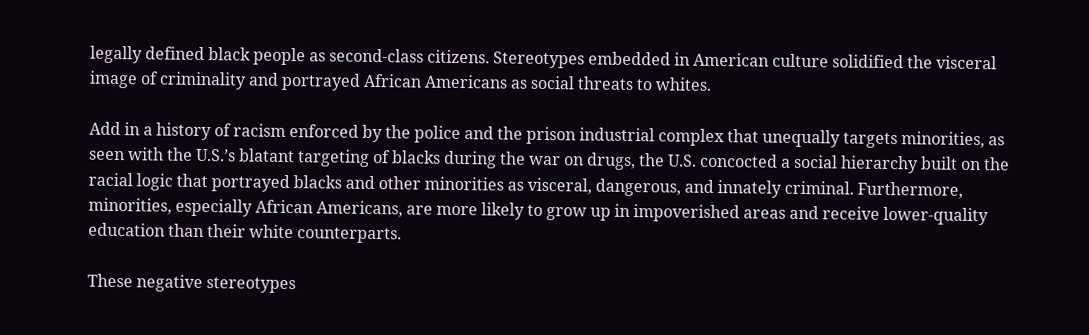legally defined black people as second-class citizens. Stereotypes embedded in American culture solidified the visceral image of criminality and portrayed African Americans as social threats to whites.

Add in a history of racism enforced by the police and the prison industrial complex that unequally targets minorities, as seen with the U.S.’s blatant targeting of blacks during the war on drugs, the U.S. concocted a social hierarchy built on the racial logic that portrayed blacks and other minorities as visceral, dangerous, and innately criminal. Furthermore, minorities, especially African Americans, are more likely to grow up in impoverished areas and receive lower-quality education than their white counterparts.

These negative stereotypes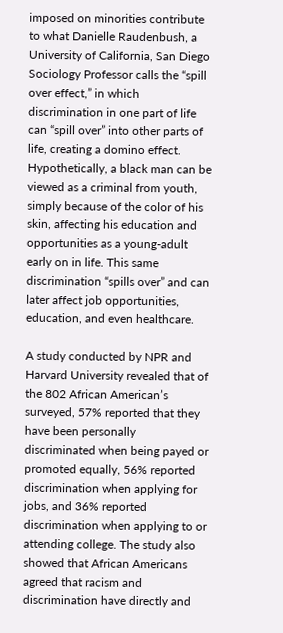imposed on minorities contribute to what Danielle Raudenbush, a University of California, San Diego Sociology Professor calls the “spill over effect,” in which discrimination in one part of life can “spill over” into other parts of life, creating a domino effect. Hypothetically, a black man can be viewed as a criminal from youth, simply because of the color of his skin, affecting his education and opportunities as a young-adult early on in life. This same discrimination “spills over” and can later affect job opportunities, education, and even healthcare.

A study conducted by NPR and Harvard University revealed that of the 802 African American’s surveyed, 57% reported that they have been personally discriminated when being payed or promoted equally, 56% reported discrimination when applying for jobs, and 36% reported discrimination when applying to or attending college. The study also showed that African Americans agreed that racism and discrimination have directly and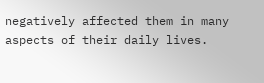negatively affected them in many aspects of their daily lives.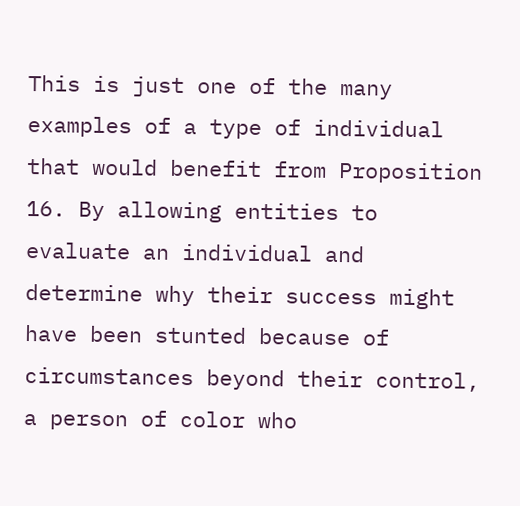This is just one of the many examples of a type of individual that would benefit from Proposition 16. By allowing entities to evaluate an individual and determine why their success might have been stunted because of circumstances beyond their control, a person of color who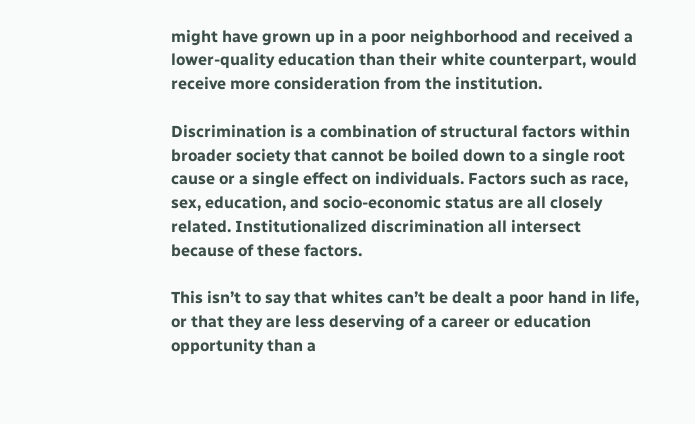might have grown up in a poor neighborhood and received a lower-quality education than their white counterpart, would receive more consideration from the institution.

Discrimination is a combination of structural factors within broader society that cannot be boiled down to a single root cause or a single effect on individuals. Factors such as race, sex, education, and socio-economic status are all closely related. Institutionalized discrimination all intersect because of these factors.

This isn’t to say that whites can’t be dealt a poor hand in life, or that they are less deserving of a career or education opportunity than a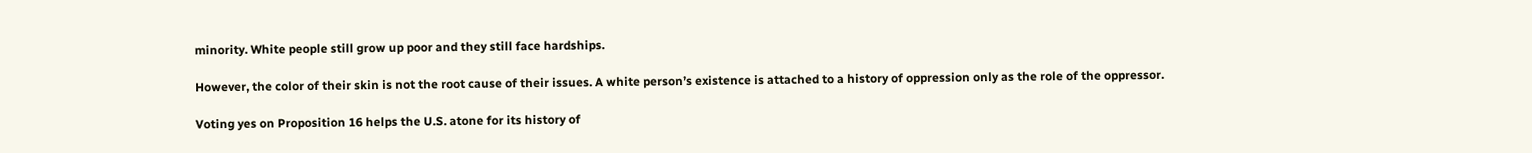minority. White people still grow up poor and they still face hardships.

However, the color of their skin is not the root cause of their issues. A white person’s existence is attached to a history of oppression only as the role of the oppressor.

Voting yes on Proposition 16 helps the U.S. atone for its history of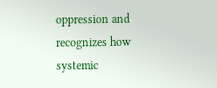oppression and recognizes how systemic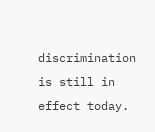discrimination is still in effect today.